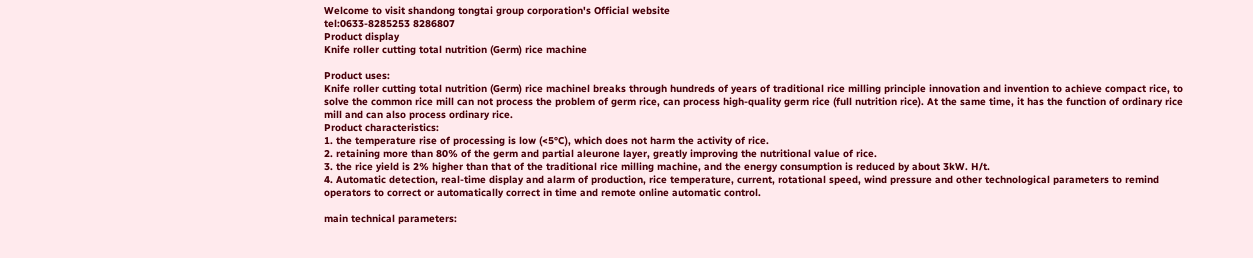Welcome to visit shandong tongtai group corporation's Official website
tel:0633-8285253 8286807
Product display
Knife roller cutting total nutrition (Germ) rice machine

Product uses:
Knife roller cutting total nutrition (Germ) rice machinel breaks through hundreds of years of traditional rice milling principle innovation and invention to achieve compact rice, to solve the common rice mill can not process the problem of germ rice, can process high-quality germ rice (full nutrition rice). At the same time, it has the function of ordinary rice mill and can also process ordinary rice.
Product characteristics:
1. the temperature rise of processing is low (<5°C), which does not harm the activity of rice.
2. retaining more than 80% of the germ and partial aleurone layer, greatly improving the nutritional value of rice.
3. the rice yield is 2% higher than that of the traditional rice milling machine, and the energy consumption is reduced by about 3kW. H/t.
4. Automatic detection, real-time display and alarm of production, rice temperature, current, rotational speed, wind pressure and other technological parameters to remind operators to correct or automatically correct in time and remote online automatic control.

main technical parameters: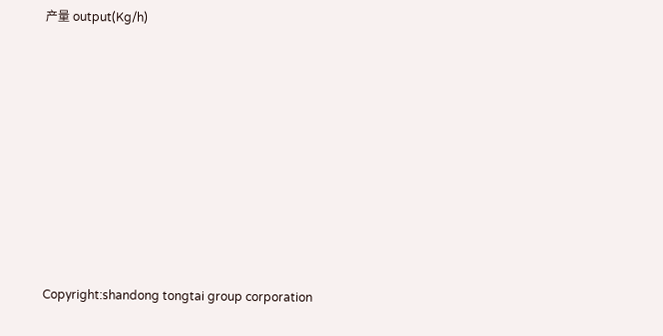产量 output(Kg/h)











Copyright:shandong tongtai group corporation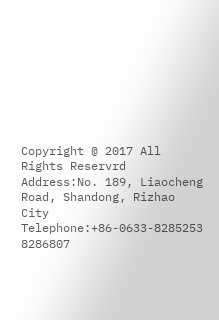Copyright @ 2017 All Rights Reservrd
Address:No. 189, Liaocheng Road, Shandong, Rizhao City
Telephone:+86-0633-8285253 8286807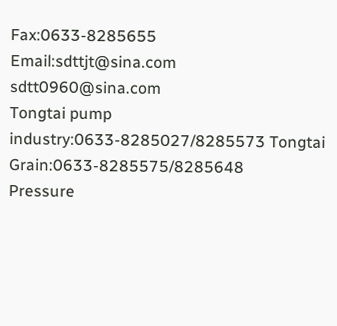Fax:0633-8285655
Email:sdttjt@sina.com   sdtt0960@sina.com
Tongtai pump industry:0633-8285027/8285573 Tongtai Grain:0633-8285575/8285648
Pressure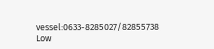vessel:0633-8285027/82855738
Low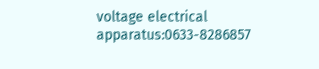voltage electrical apparatus:0633-8286857